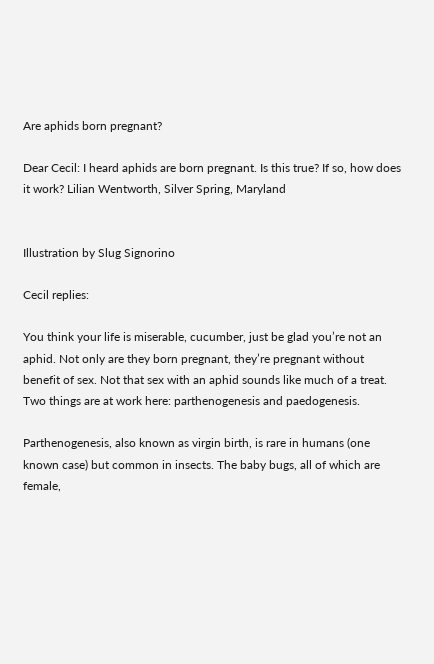Are aphids born pregnant?

Dear Cecil: I heard aphids are born pregnant. Is this true? If so, how does it work? Lilian Wentworth, Silver Spring, Maryland


Illustration by Slug Signorino

Cecil replies:

You think your life is miserable, cucumber, just be glad you’re not an aphid. Not only are they born pregnant, they’re pregnant without benefit of sex. Not that sex with an aphid sounds like much of a treat. Two things are at work here: parthenogenesis and paedogenesis.

Parthenogenesis, also known as virgin birth, is rare in humans (one known case) but common in insects. The baby bugs, all of which are female,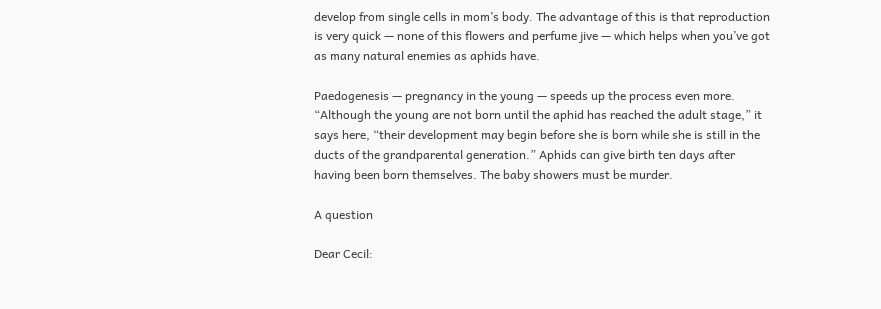develop from single cells in mom’s body. The advantage of this is that reproduction is very quick — none of this flowers and perfume jive — which helps when you’ve got as many natural enemies as aphids have.

Paedogenesis — pregnancy in the young — speeds up the process even more. “Although the young are not born until the aphid has reached the adult stage,” it says here, “their development may begin before she is born while she is still in the ducts of the grandparental generation.” Aphids can give birth ten days after having been born themselves. The baby showers must be murder.

A question

Dear Cecil: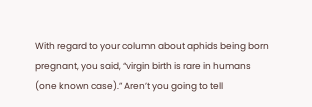With regard to your column about aphids being born pregnant, you said, “virgin birth is rare in humans (one known case).” Aren’t you going to tell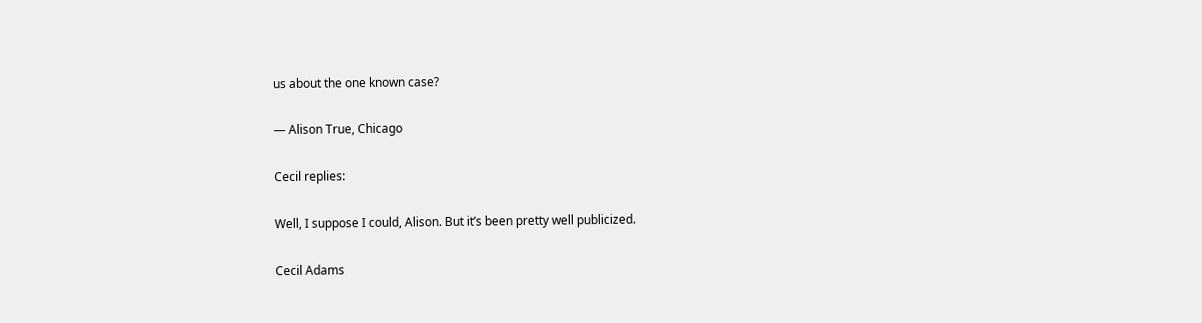us about the one known case?

— Alison True, Chicago

Cecil replies:

Well, I suppose I could, Alison. But it’s been pretty well publicized.

Cecil Adams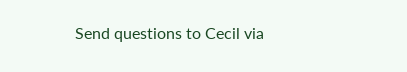Send questions to Cecil via